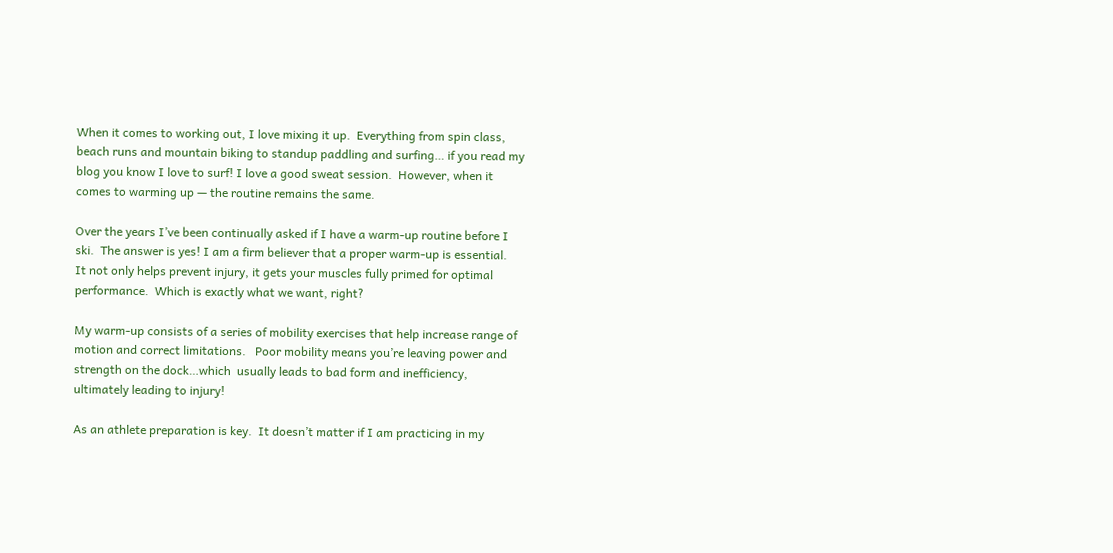When it comes to working out, I love mixing it up.  Everything from spin class, beach runs and mountain biking to standup paddling and surfing… if you read my blog you know I love to surf! I love a good sweat session.  However, when it comes to warming up — the routine remains the same.

Over the years I’ve been continually asked if I have a warm-up routine before I ski.  The answer is yes! I am a firm believer that a proper warm-up is essential.  It not only helps prevent injury, it gets your muscles fully primed for optimal performance.  Which is exactly what we want, right?

My warm-up consists of a series of mobility exercises that help increase range of motion and correct limitations.   Poor mobility means you’re leaving power and strength on the dock…which  usually leads to bad form and inefficiency, ultimately leading to injury!

As an athlete preparation is key.  It doesn’t matter if I am practicing in my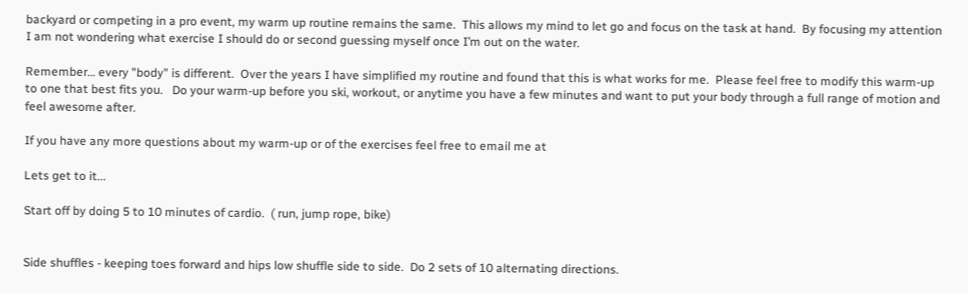backyard or competing in a pro event, my warm up routine remains the same.  This allows my mind to let go and focus on the task at hand.  By focusing my attention I am not wondering what exercise I should do or second guessing myself once I’m out on the water.

Remember… every "body" is different.  Over the years I have simplified my routine and found that this is what works for me.  Please feel free to modify this warm-up to one that best fits you.   Do your warm-up before you ski, workout, or anytime you have a few minutes and want to put your body through a full range of motion and feel awesome after.

If you have any more questions about my warm-up or of the exercises feel free to email me at

Lets get to it...

Start off by doing 5 to 10 minutes of cardio.  ( run, jump rope, bike)


Side shuffles - keeping toes forward and hips low shuffle side to side.  Do 2 sets of 10 alternating directions.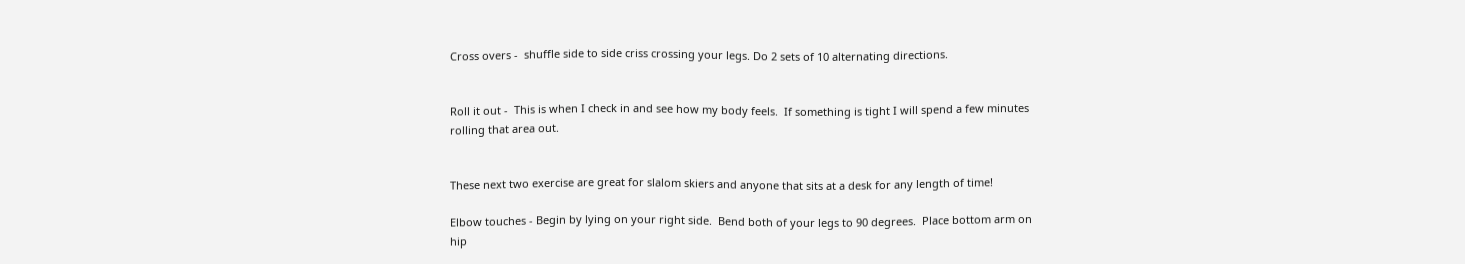Cross overs -  shuffle side to side criss crossing your legs. Do 2 sets of 10 alternating directions.


Roll it out -  This is when I check in and see how my body feels.  If something is tight I will spend a few minutes rolling that area out.


These next two exercise are great for slalom skiers and anyone that sits at a desk for any length of time!

Elbow touches - Begin by lying on your right side.  Bend both of your legs to 90 degrees.  Place bottom arm on hip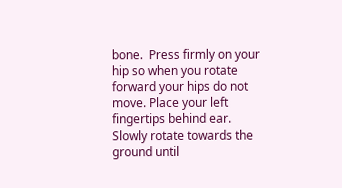bone.  Press firmly on your hip so when you rotate forward your hips do not move. Place your left fingertips behind ear.  Slowly rotate towards the ground until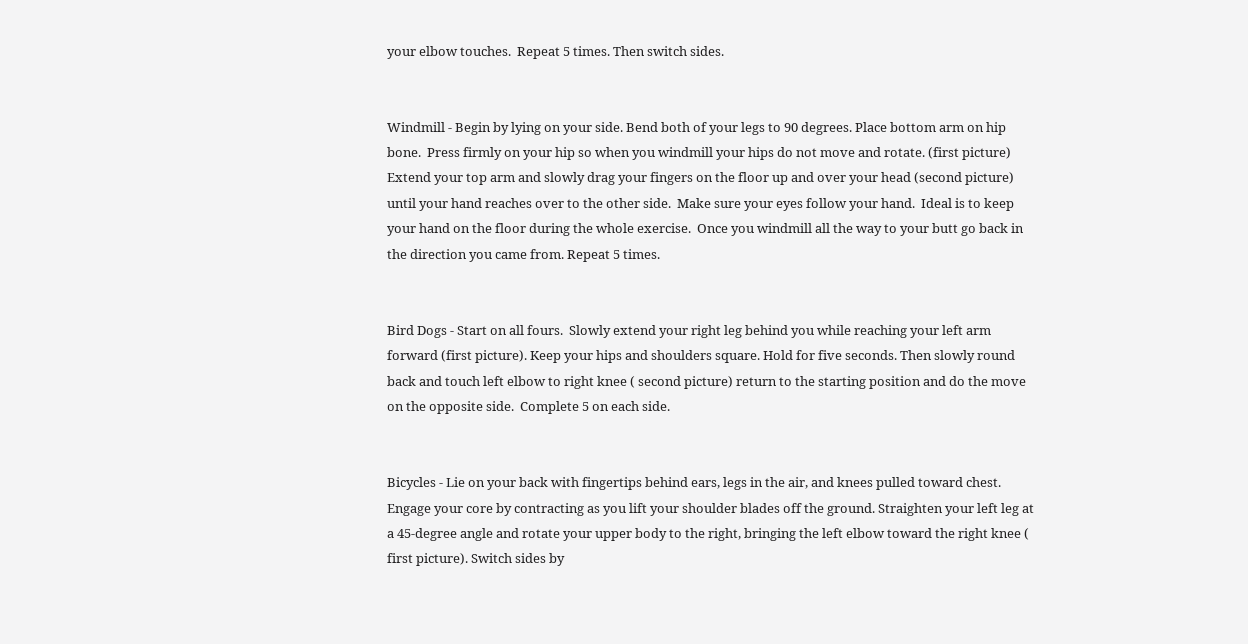your elbow touches.  Repeat 5 times. Then switch sides.


Windmill - Begin by lying on your side. Bend both of your legs to 90 degrees. Place bottom arm on hip bone.  Press firmly on your hip so when you windmill your hips do not move and rotate. (first picture) Extend your top arm and slowly drag your fingers on the floor up and over your head (second picture) until your hand reaches over to the other side.  Make sure your eyes follow your hand.  Ideal is to keep your hand on the floor during the whole exercise.  Once you windmill all the way to your butt go back in the direction you came from. Repeat 5 times.


Bird Dogs - Start on all fours.  Slowly extend your right leg behind you while reaching your left arm forward (first picture). Keep your hips and shoulders square. Hold for five seconds. Then slowly round back and touch left elbow to right knee ( second picture) return to the starting position and do the move on the opposite side.  Complete 5 on each side.


Bicycles - Lie on your back with fingertips behind ears, legs in the air, and knees pulled toward chest.  Engage your core by contracting as you lift your shoulder blades off the ground. Straighten your left leg at a 45-degree angle and rotate your upper body to the right, bringing the left elbow toward the right knee ( first picture). Switch sides by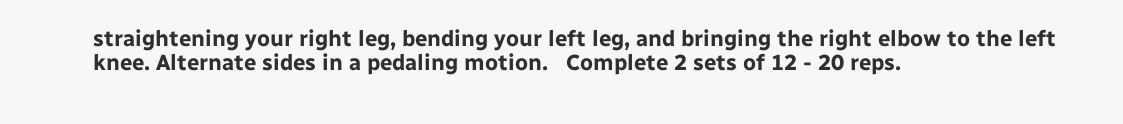straightening your right leg, bending your left leg, and bringing the right elbow to the left knee. Alternate sides in a pedaling motion.   Complete 2 sets of 12 - 20 reps.